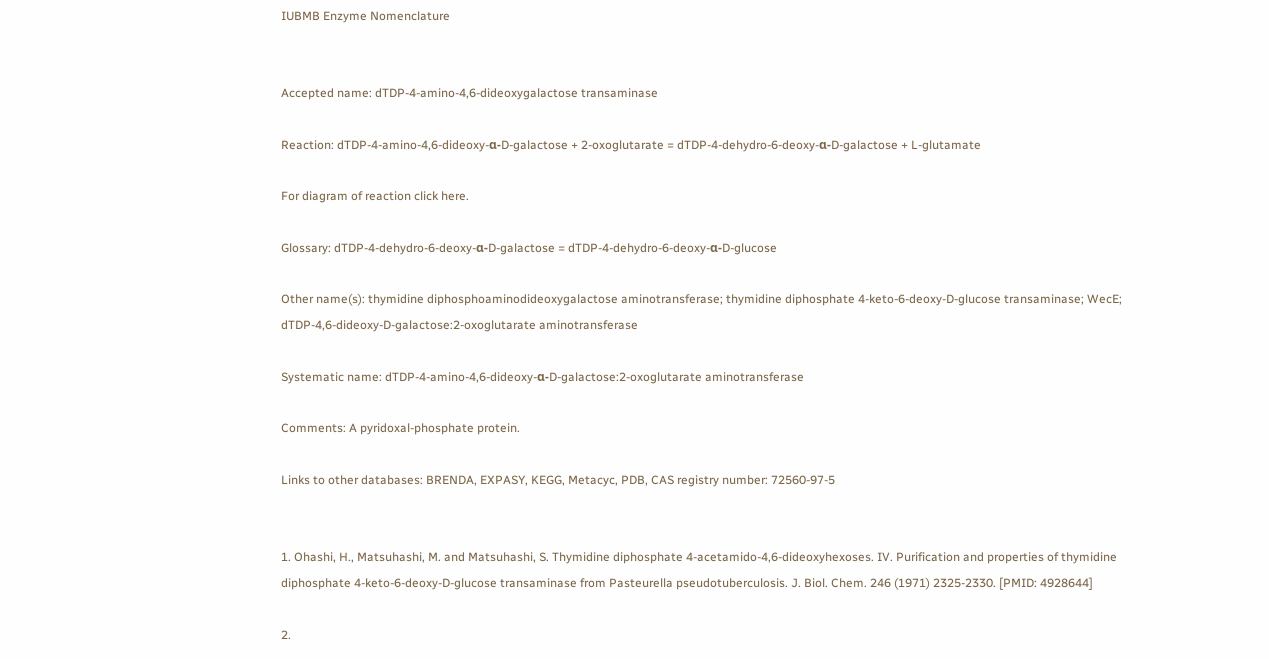IUBMB Enzyme Nomenclature


Accepted name: dTDP-4-amino-4,6-dideoxygalactose transaminase

Reaction: dTDP-4-amino-4,6-dideoxy-α-D-galactose + 2-oxoglutarate = dTDP-4-dehydro-6-deoxy-α-D-galactose + L-glutamate

For diagram of reaction click here.

Glossary: dTDP-4-dehydro-6-deoxy-α-D-galactose = dTDP-4-dehydro-6-deoxy-α-D-glucose

Other name(s): thymidine diphosphoaminodideoxygalactose aminotransferase; thymidine diphosphate 4-keto-6-deoxy-D-glucose transaminase; WecE; dTDP-4,6-dideoxy-D-galactose:2-oxoglutarate aminotransferase

Systematic name: dTDP-4-amino-4,6-dideoxy-α-D-galactose:2-oxoglutarate aminotransferase

Comments: A pyridoxal-phosphate protein.

Links to other databases: BRENDA, EXPASY, KEGG, Metacyc, PDB, CAS registry number: 72560-97-5


1. Ohashi, H., Matsuhashi, M. and Matsuhashi, S. Thymidine diphosphate 4-acetamido-4,6-dideoxyhexoses. IV. Purification and properties of thymidine diphosphate 4-keto-6-deoxy-D-glucose transaminase from Pasteurella pseudotuberculosis. J. Biol. Chem. 246 (1971) 2325-2330. [PMID: 4928644]

2.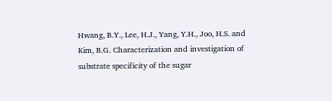Hwang, B.Y., Lee, H.J., Yang, Y.H., Joo, H.S. and Kim, B.G. Characterization and investigation of substrate specificity of the sugar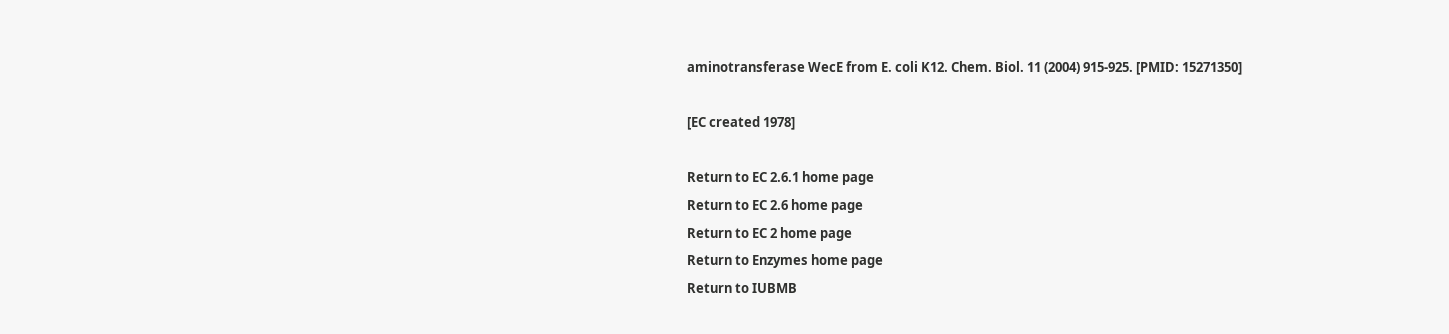aminotransferase WecE from E. coli K12. Chem. Biol. 11 (2004) 915-925. [PMID: 15271350]

[EC created 1978]

Return to EC 2.6.1 home page
Return to EC 2.6 home page
Return to EC 2 home page
Return to Enzymes home page
Return to IUBMB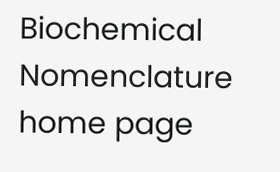Biochemical Nomenclature home page